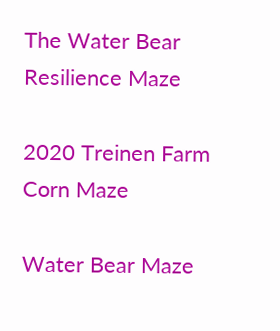The Water Bear Resilience Maze

2020 Treinen Farm Corn Maze

Water Bear Maze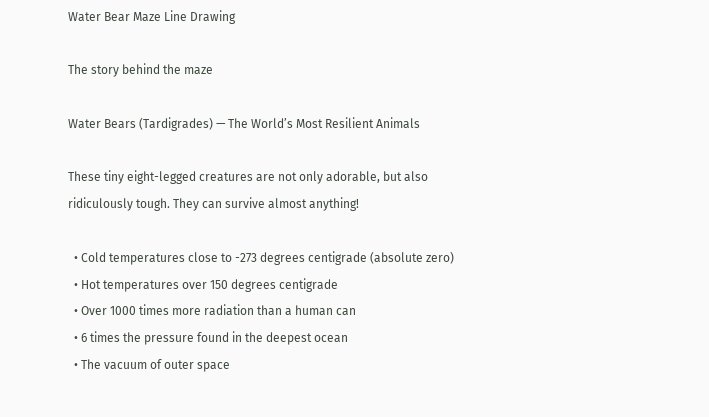Water Bear Maze Line Drawing

The story behind the maze

Water Bears (Tardigrades) — The World’s Most Resilient Animals

These tiny eight-legged creatures are not only adorable, but also ridiculously tough. They can survive almost anything!

  • Cold temperatures close to -273 degrees centigrade (absolute zero)
  • Hot temperatures over 150 degrees centigrade
  • Over 1000 times more radiation than a human can
  • 6 times the pressure found in the deepest ocean
  • The vacuum of outer space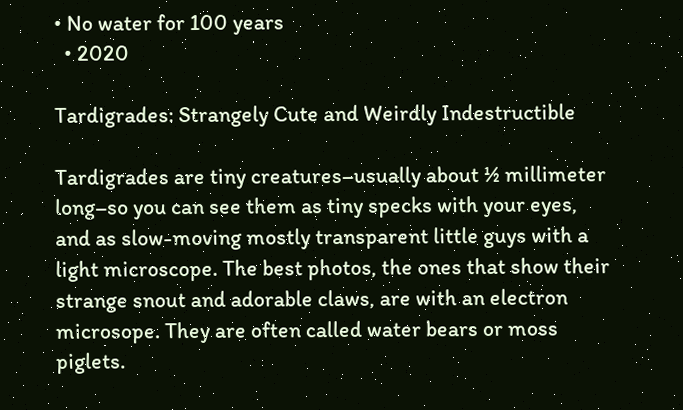• No water for 100 years
  • 2020

Tardigrades: Strangely Cute and Weirdly Indestructible

Tardigrades are tiny creatures–usually about ½ millimeter long–so you can see them as tiny specks with your eyes, and as slow-moving mostly transparent little guys with a light microscope. The best photos, the ones that show their strange snout and adorable claws, are with an electron microsope. They are often called water bears or moss piglets.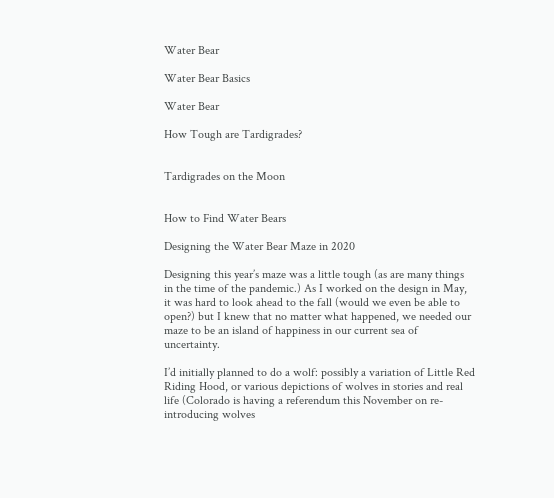Water Bear

Water Bear Basics

Water Bear

How Tough are Tardigrades?


Tardigrades on the Moon


How to Find Water Bears

Designing the Water Bear Maze in 2020

Designing this year’s maze was a little tough (as are many things in the time of the pandemic.) As I worked on the design in May, it was hard to look ahead to the fall (would we even be able to open?) but I knew that no matter what happened, we needed our maze to be an island of happiness in our current sea of uncertainty.

I’d initially planned to do a wolf: possibly a variation of Little Red Riding Hood, or various depictions of wolves in stories and real life (Colorado is having a referendum this November on re-introducing wolves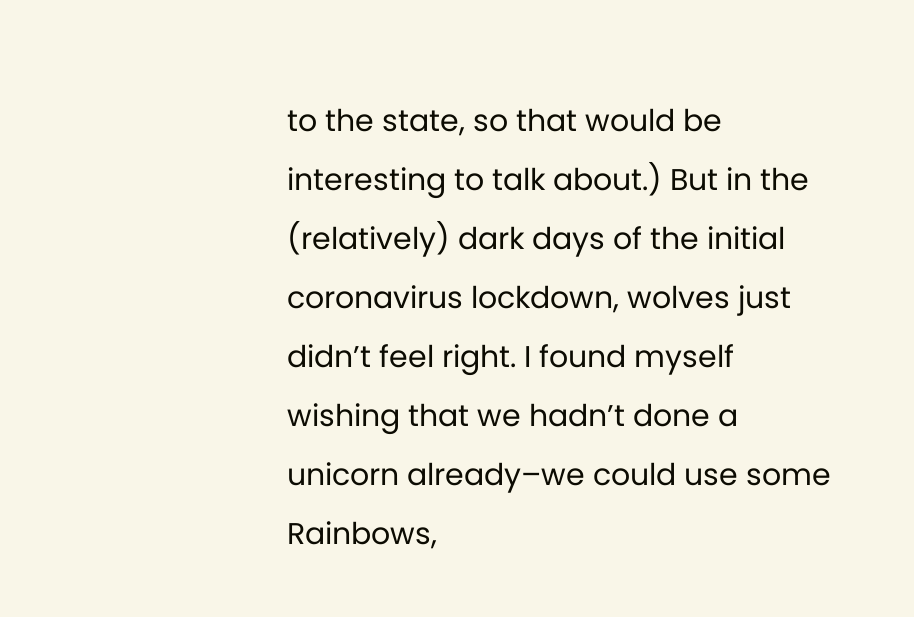to the state, so that would be interesting to talk about.) But in the (relatively) dark days of the initial coronavirus lockdown, wolves just didn’t feel right. I found myself wishing that we hadn’t done a unicorn already–we could use some Rainbows,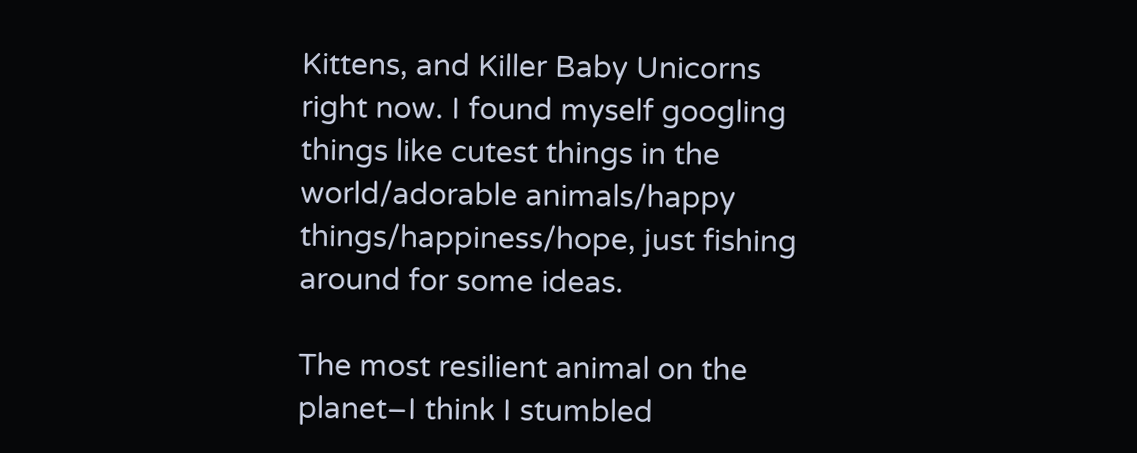Kittens, and Killer Baby Unicorns right now. I found myself googling things like cutest things in the world/adorable animals/happy things/happiness/hope, just fishing around for some ideas.

The most resilient animal on the planet–I think I stumbled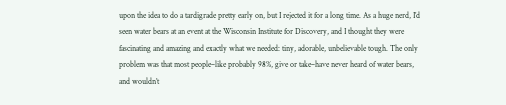upon the idea to do a tardigrade pretty early on, but I rejected it for a long time. As a huge nerd, I’d seen water bears at an event at the Wisconsin Institute for Discovery, and I thought they were fascinating and amazing and exactly what we needed: tiny, adorable, unbelievable tough. The only problem was that most people–like probably 98%, give or take–have never heard of water bears, and wouldn’t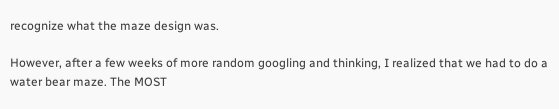recognize what the maze design was.

However, after a few weeks of more random googling and thinking, I realized that we had to do a water bear maze. The MOST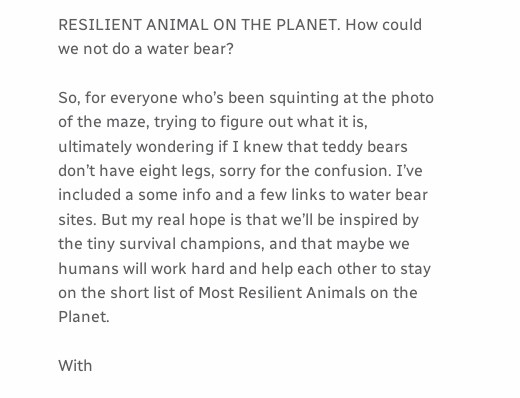RESILIENT ANIMAL ON THE PLANET. How could we not do a water bear?

So, for everyone who’s been squinting at the photo of the maze, trying to figure out what it is, ultimately wondering if I knew that teddy bears don’t have eight legs, sorry for the confusion. I’ve included a some info and a few links to water bear sites. But my real hope is that we’ll be inspired by the tiny survival champions, and that maybe we humans will work hard and help each other to stay on the short list of Most Resilient Animals on the Planet.

With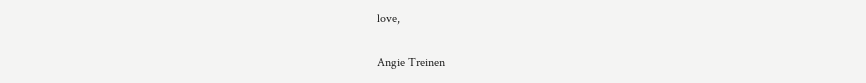love,

Angie Treinen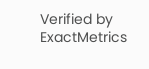Verified by ExactMetrics